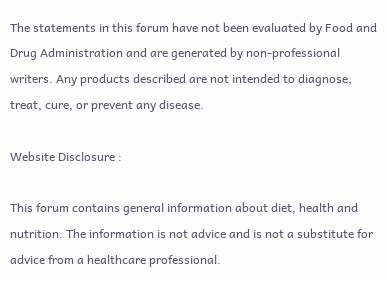The statements in this forum have not been evaluated by Food and Drug Administration and are generated by non-professional writers. Any products described are not intended to diagnose, treat, cure, or prevent any disease.

Website Disclosure :

This forum contains general information about diet, health and nutrition. The information is not advice and is not a substitute for advice from a healthcare professional.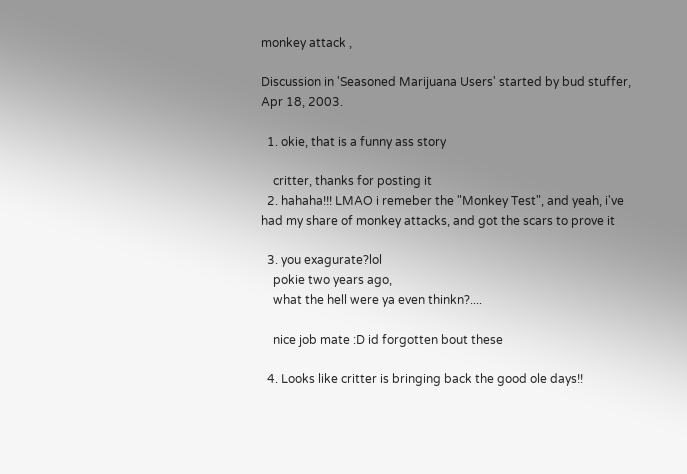monkey attack ,

Discussion in 'Seasoned Marijuana Users' started by bud stuffer, Apr 18, 2003.

  1. okie, that is a funny ass story

    critter, thanks for posting it
  2. hahaha!!! LMAO i remeber the "Monkey Test", and yeah, i've had my share of monkey attacks, and got the scars to prove it

  3. you exagurate?lol
    pokie two years ago,
    what the hell were ya even thinkn?....

    nice job mate :D id forgotten bout these

  4. Looks like critter is bringing back the good ole days!!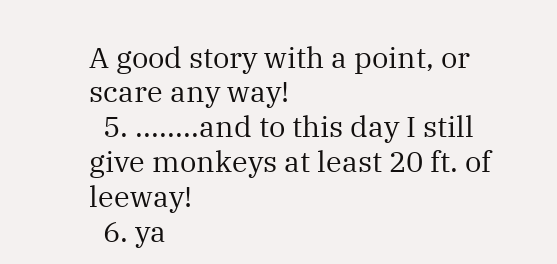A good story with a point, or scare any way!
  5. ........and to this day I still give monkeys at least 20 ft. of leeway!
  6. ya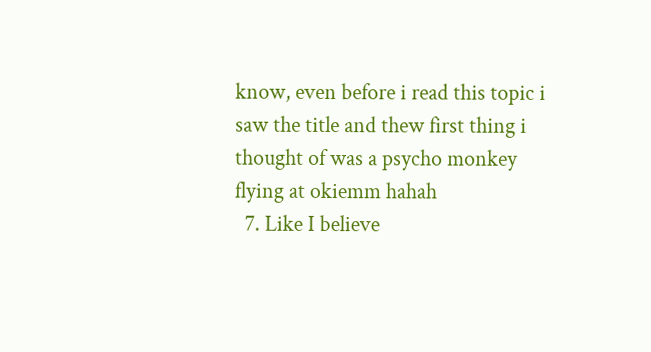know, even before i read this topic i saw the title and thew first thing i thought of was a psycho monkey flying at okiemm hahah
  7. Like I believe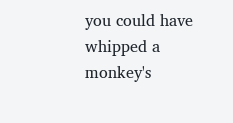you could have whipped a monkey's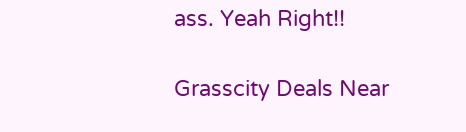ass. Yeah Right!!

Grasscity Deals Near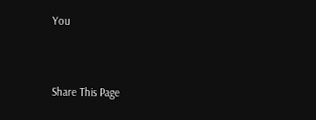You


Share This Page